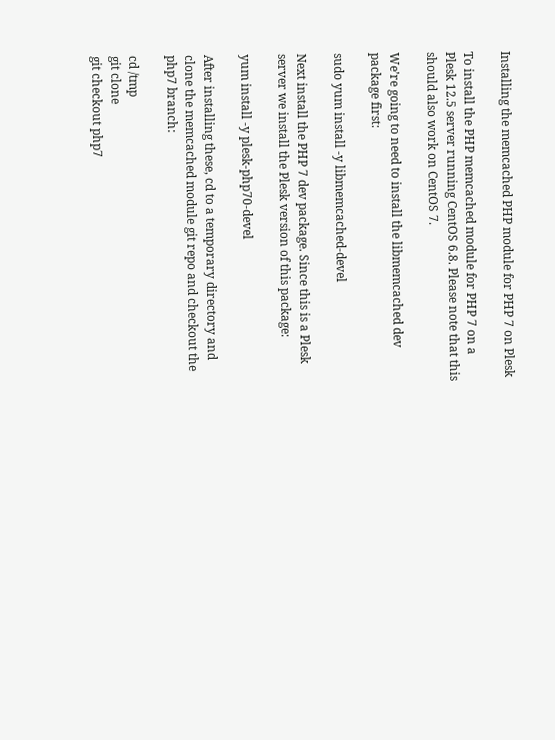Installing the memcached PHP module for PHP 7 on Plesk

To install the PHP memcached module for PHP 7 on a Plesk 12.5 server running CentOS 6.8. Please note that this should also work on CentOS 7.

We’re going to need to install the libmemcached dev package first:

sudo yum install -y libmemcached-devel

Next install the PHP 7 dev package. Since this is a Plesk server we install the Plesk version of this package:

yum install -y plesk-php70-devel

After installing these, cd to a temporary directory and clone the memcached module git repo and checkout the php7 branch:

cd /tmp
git clone
git checkout php7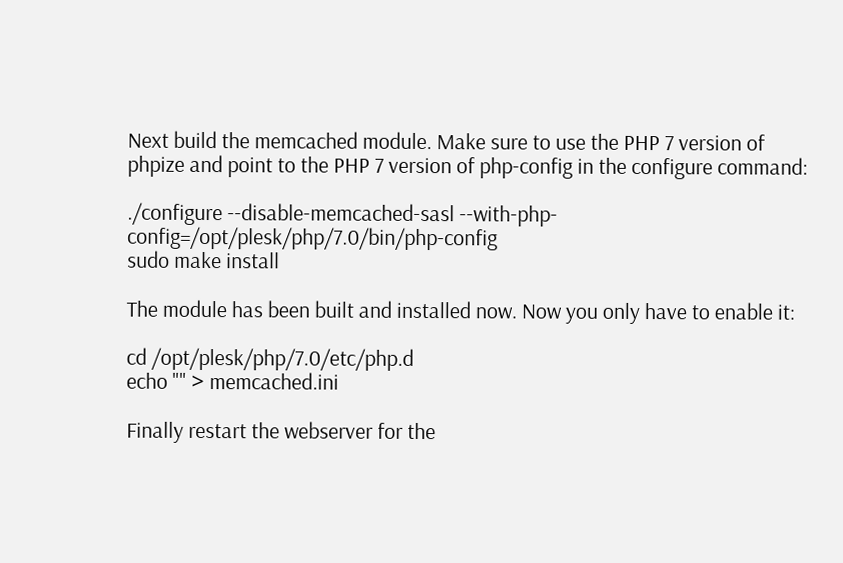Next build the memcached module. Make sure to use the PHP 7 version of phpize and point to the PHP 7 version of php-config in the configure command:

./configure --disable-memcached-sasl --with-php-config=/opt/plesk/php/7.0/bin/php-config
sudo make install

The module has been built and installed now. Now you only have to enable it:

cd /opt/plesk/php/7.0/etc/php.d
echo "" > memcached.ini

Finally restart the webserver for the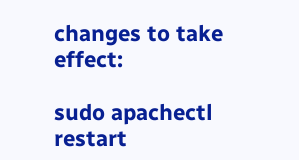changes to take effect:

sudo apachectl restart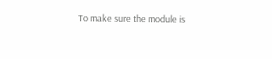To make sure the module is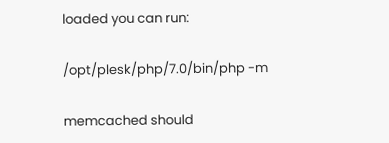loaded you can run:

/opt/plesk/php/7.0/bin/php -m

memcached should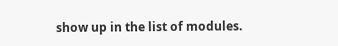show up in the list of modules.